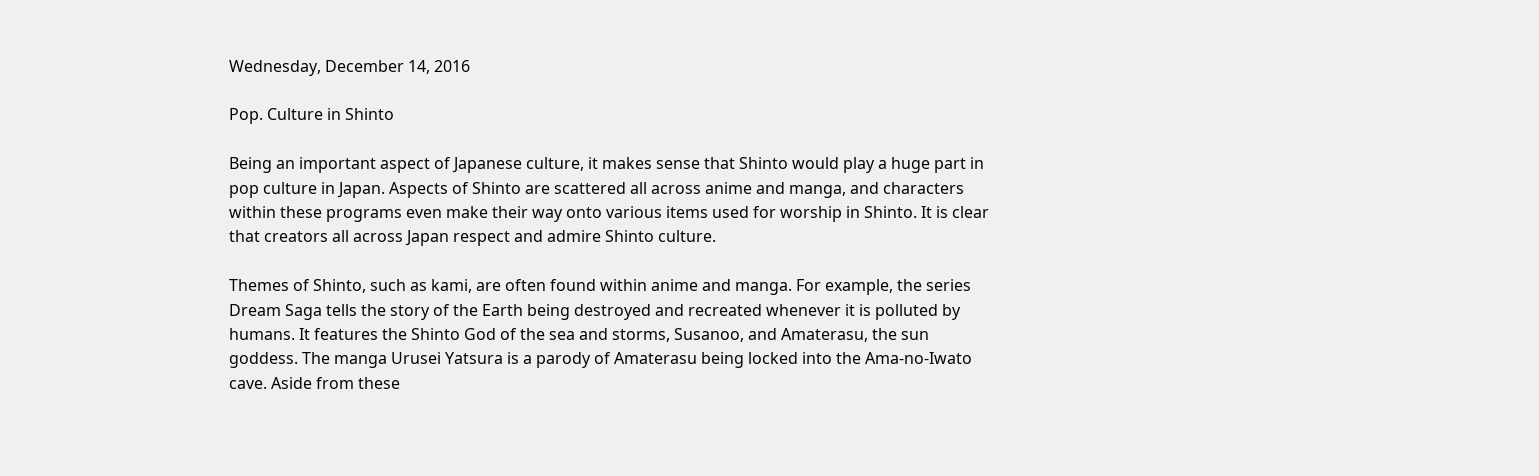Wednesday, December 14, 2016

Pop. Culture in Shinto

Being an important aspect of Japanese culture, it makes sense that Shinto would play a huge part in pop culture in Japan. Aspects of Shinto are scattered all across anime and manga, and characters within these programs even make their way onto various items used for worship in Shinto. It is clear that creators all across Japan respect and admire Shinto culture.

Themes of Shinto, such as kami, are often found within anime and manga. For example, the series Dream Saga tells the story of the Earth being destroyed and recreated whenever it is polluted by humans. It features the Shinto God of the sea and storms, Susanoo, and Amaterasu, the sun goddess. The manga Urusei Yatsura is a parody of Amaterasu being locked into the Ama-no-Iwato cave. Aside from these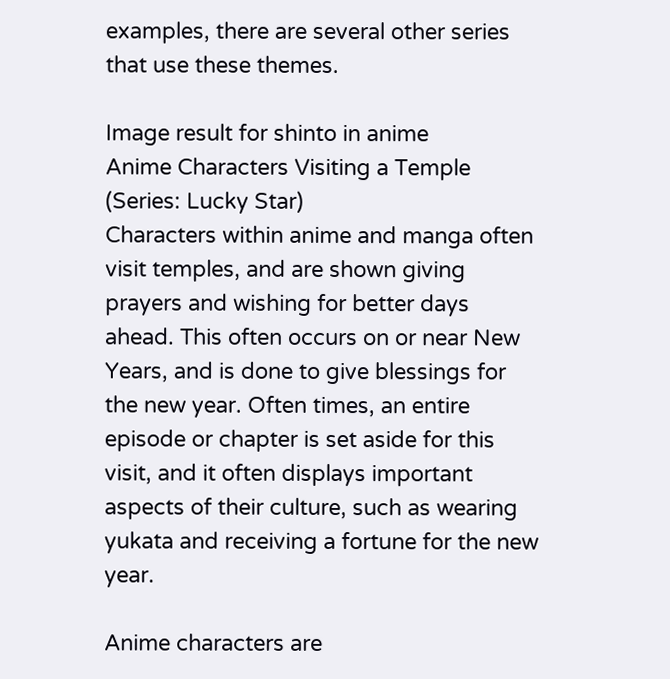examples, there are several other series that use these themes.

Image result for shinto in anime
Anime Characters Visiting a Temple
(Series: Lucky Star)
Characters within anime and manga often visit temples, and are shown giving prayers and wishing for better days ahead. This often occurs on or near New Years, and is done to give blessings for the new year. Often times, an entire episode or chapter is set aside for this visit, and it often displays important aspects of their culture, such as wearing yukata and receiving a fortune for the new year.

Anime characters are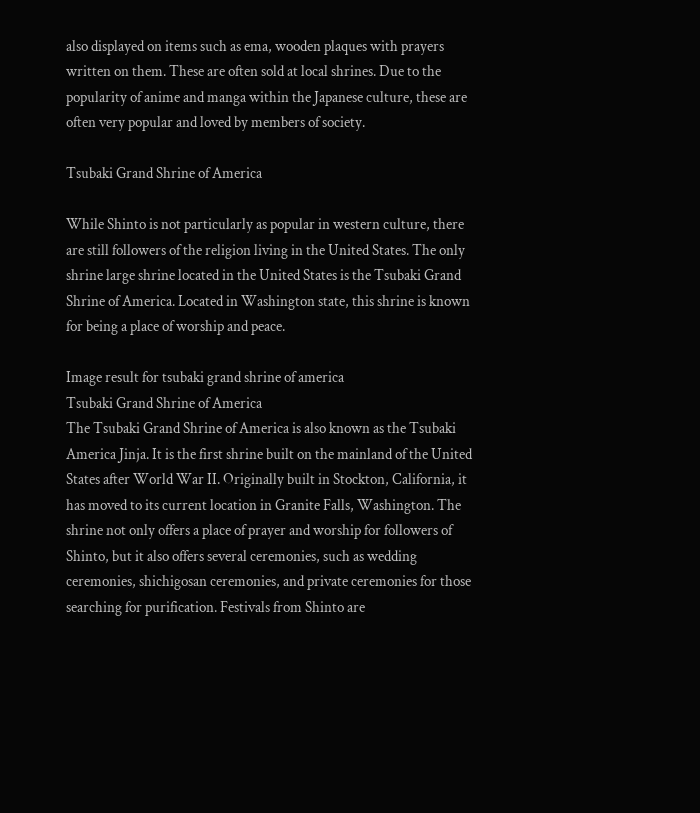also displayed on items such as ema, wooden plaques with prayers written on them. These are often sold at local shrines. Due to the popularity of anime and manga within the Japanese culture, these are often very popular and loved by members of society.

Tsubaki Grand Shrine of America

While Shinto is not particularly as popular in western culture, there are still followers of the religion living in the United States. The only shrine large shrine located in the United States is the Tsubaki Grand Shrine of America. Located in Washington state, this shrine is known for being a place of worship and peace.

Image result for tsubaki grand shrine of america
Tsubaki Grand Shrine of America
The Tsubaki Grand Shrine of America is also known as the Tsubaki America Jinja. It is the first shrine built on the mainland of the United States after World War II. Originally built in Stockton, California, it has moved to its current location in Granite Falls, Washington. The shrine not only offers a place of prayer and worship for followers of Shinto, but it also offers several ceremonies, such as wedding ceremonies, shichigosan ceremonies, and private ceremonies for those searching for purification. Festivals from Shinto are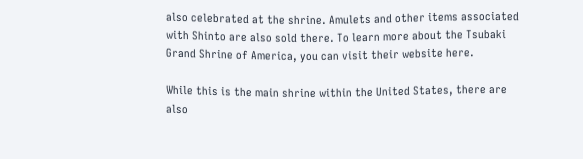also celebrated at the shrine. Amulets and other items associated with Shinto are also sold there. To learn more about the Tsubaki Grand Shrine of America, you can visit their website here.

While this is the main shrine within the United States, there are also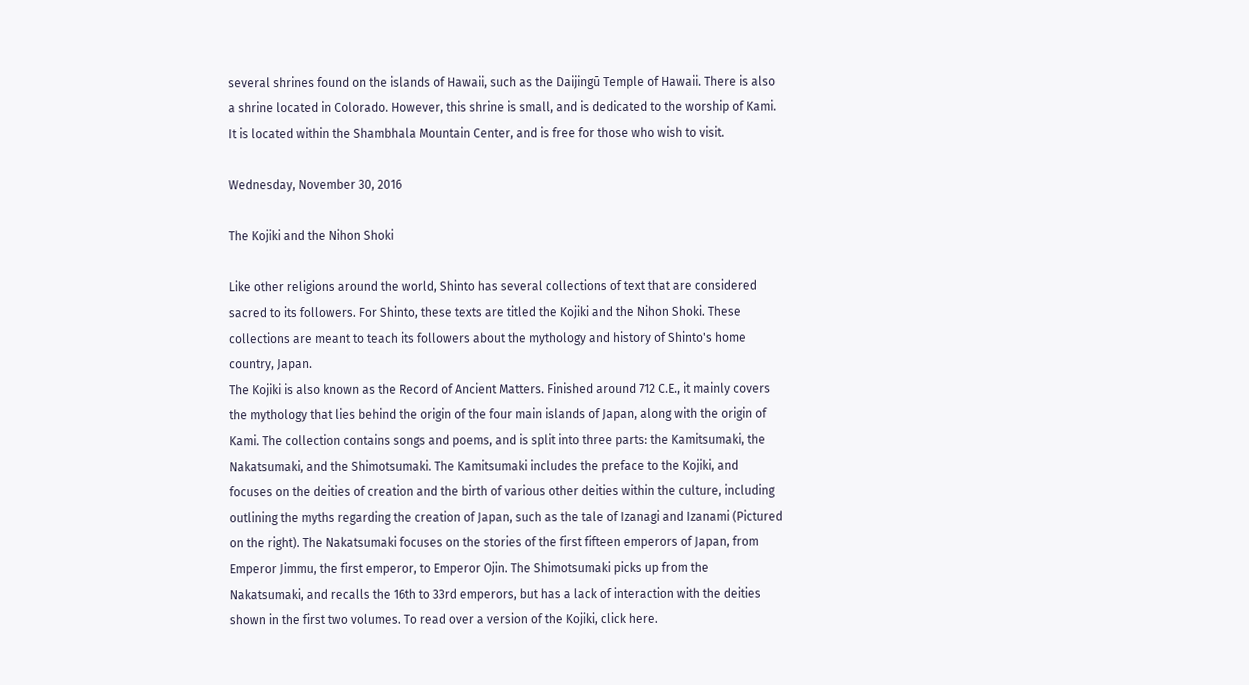several shrines found on the islands of Hawaii, such as the Daijingū Temple of Hawaii. There is also a shrine located in Colorado. However, this shrine is small, and is dedicated to the worship of Kami. It is located within the Shambhala Mountain Center, and is free for those who wish to visit.

Wednesday, November 30, 2016

The Kojiki and the Nihon Shoki

Like other religions around the world, Shinto has several collections of text that are considered sacred to its followers. For Shinto, these texts are titled the Kojiki and the Nihon Shoki. These collections are meant to teach its followers about the mythology and history of Shinto's home country, Japan.
The Kojiki is also known as the Record of Ancient Matters. Finished around 712 C.E., it mainly covers the mythology that lies behind the origin of the four main islands of Japan, along with the origin of Kami. The collection contains songs and poems, and is split into three parts: the Kamitsumaki, the Nakatsumaki, and the Shimotsumaki. The Kamitsumaki includes the preface to the Kojiki, and focuses on the deities of creation and the birth of various other deities within the culture, including outlining the myths regarding the creation of Japan, such as the tale of Izanagi and Izanami (Pictured on the right). The Nakatsumaki focuses on the stories of the first fifteen emperors of Japan, from Emperor Jimmu, the first emperor, to Emperor Ojin. The Shimotsumaki picks up from the Nakatsumaki, and recalls the 16th to 33rd emperors, but has a lack of interaction with the deities shown in the first two volumes. To read over a version of the Kojiki, click here.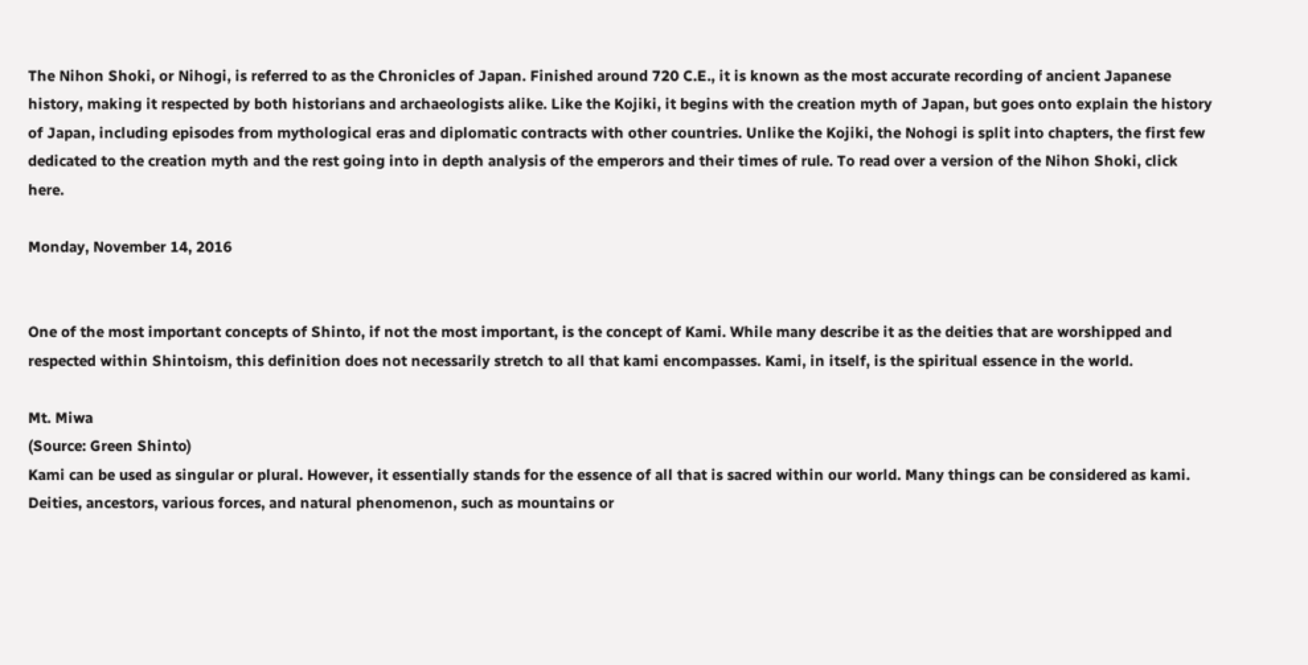The Nihon Shoki, or Nihogi, is referred to as the Chronicles of Japan. Finished around 720 C.E., it is known as the most accurate recording of ancient Japanese history, making it respected by both historians and archaeologists alike. Like the Kojiki, it begins with the creation myth of Japan, but goes onto explain the history of Japan, including episodes from mythological eras and diplomatic contracts with other countries. Unlike the Kojiki, the Nohogi is split into chapters, the first few dedicated to the creation myth and the rest going into in depth analysis of the emperors and their times of rule. To read over a version of the Nihon Shoki, click here.

Monday, November 14, 2016


One of the most important concepts of Shinto, if not the most important, is the concept of Kami. While many describe it as the deities that are worshipped and respected within Shintoism, this definition does not necessarily stretch to all that kami encompasses. Kami, in itself, is the spiritual essence in the world.

Mt. Miwa
(Source: Green Shinto)
Kami can be used as singular or plural. However, it essentially stands for the essence of all that is sacred within our world. Many things can be considered as kami. Deities, ancestors, various forces, and natural phenomenon, such as mountains or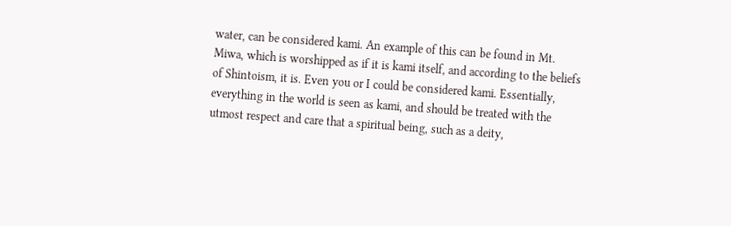water, can be considered kami. An example of this can be found in Mt. Miwa, which is worshipped as if it is kami itself, and according to the beliefs of Shintoism, it is. Even you or I could be considered kami. Essentially, everything in the world is seen as kami, and should be treated with the utmost respect and care that a spiritual being, such as a deity,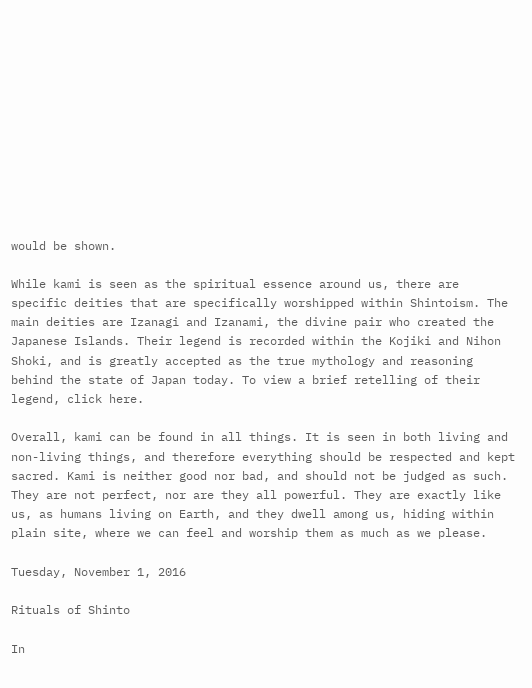would be shown.

While kami is seen as the spiritual essence around us, there are specific deities that are specifically worshipped within Shintoism. The main deities are Izanagi and Izanami, the divine pair who created the Japanese Islands. Their legend is recorded within the Kojiki and Nihon Shoki, and is greatly accepted as the true mythology and reasoning behind the state of Japan today. To view a brief retelling of their legend, click here.

Overall, kami can be found in all things. It is seen in both living and non-living things, and therefore everything should be respected and kept sacred. Kami is neither good nor bad, and should not be judged as such. They are not perfect, nor are they all powerful. They are exactly like us, as humans living on Earth, and they dwell among us, hiding within plain site, where we can feel and worship them as much as we please.

Tuesday, November 1, 2016

Rituals of Shinto

In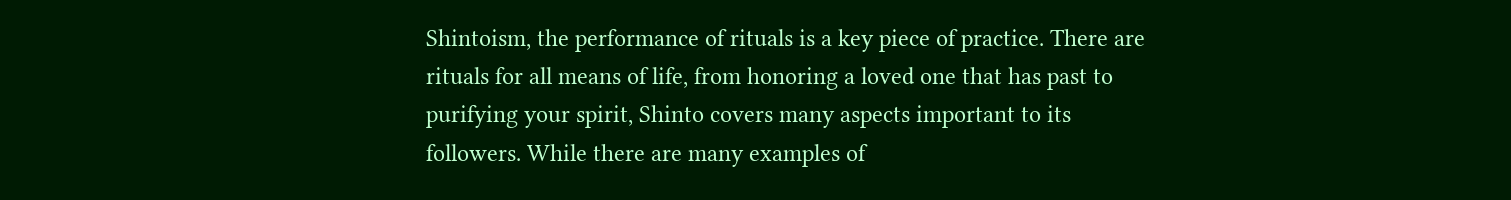Shintoism, the performance of rituals is a key piece of practice. There are rituals for all means of life, from honoring a loved one that has past to purifying your spirit, Shinto covers many aspects important to its followers. While there are many examples of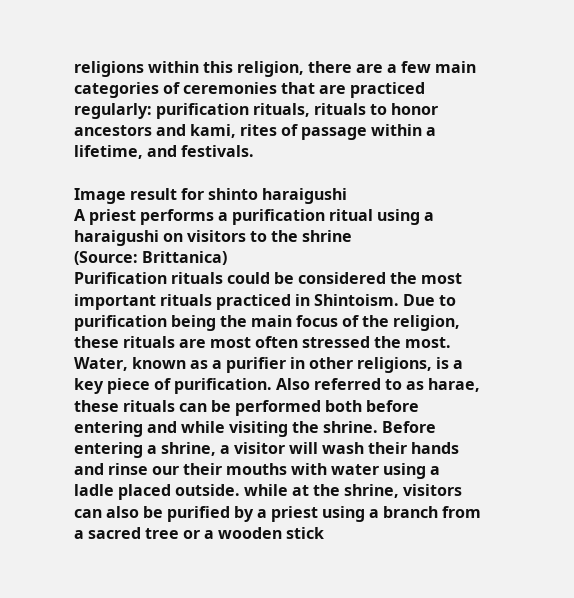religions within this religion, there are a few main categories of ceremonies that are practiced regularly: purification rituals, rituals to honor ancestors and kami, rites of passage within a lifetime, and festivals.

Image result for shinto haraigushi
A priest performs a purification ritual using a haraigushi on visitors to the shrine
(Source: Brittanica)
Purification rituals could be considered the most important rituals practiced in Shintoism. Due to purification being the main focus of the religion, these rituals are most often stressed the most. Water, known as a purifier in other religions, is a key piece of purification. Also referred to as harae, these rituals can be performed both before entering and while visiting the shrine. Before entering a shrine, a visitor will wash their hands and rinse our their mouths with water using a ladle placed outside. while at the shrine, visitors can also be purified by a priest using a branch from a sacred tree or a wooden stick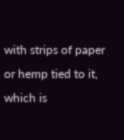with strips of paper or hemp tied to it, which is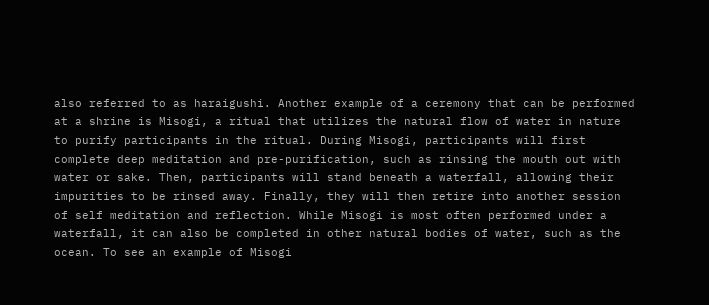also referred to as haraigushi. Another example of a ceremony that can be performed at a shrine is Misogi, a ritual that utilizes the natural flow of water in nature to purify participants in the ritual. During Misogi, participants will first complete deep meditation and pre-purification, such as rinsing the mouth out with water or sake. Then, participants will stand beneath a waterfall, allowing their impurities to be rinsed away. Finally, they will then retire into another session of self meditation and reflection. While Misogi is most often performed under a waterfall, it can also be completed in other natural bodies of water, such as the ocean. To see an example of Misogi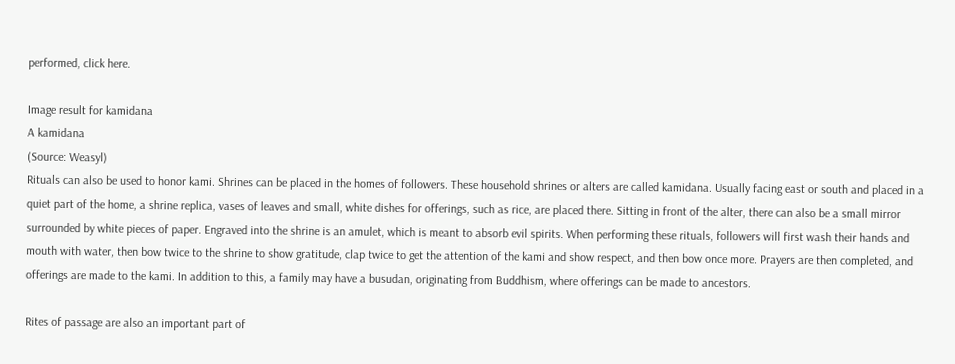performed, click here.

Image result for kamidana
A kamidana
(Source: Weasyl)
Rituals can also be used to honor kami. Shrines can be placed in the homes of followers. These household shrines or alters are called kamidana. Usually facing east or south and placed in a quiet part of the home, a shrine replica, vases of leaves and small, white dishes for offerings, such as rice, are placed there. Sitting in front of the alter, there can also be a small mirror surrounded by white pieces of paper. Engraved into the shrine is an amulet, which is meant to absorb evil spirits. When performing these rituals, followers will first wash their hands and mouth with water, then bow twice to the shrine to show gratitude, clap twice to get the attention of the kami and show respect, and then bow once more. Prayers are then completed, and offerings are made to the kami. In addition to this, a family may have a busudan, originating from Buddhism, where offerings can be made to ancestors.

Rites of passage are also an important part of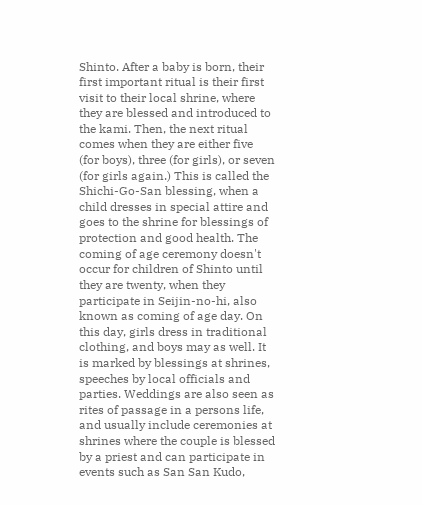Shinto. After a baby is born, their first important ritual is their first visit to their local shrine, where they are blessed and introduced to the kami. Then, the next ritual comes when they are either five (for boys), three (for girls), or seven (for girls again.) This is called the Shichi-Go-San blessing, when a child dresses in special attire and goes to the shrine for blessings of protection and good health. The coming of age ceremony doesn't occur for children of Shinto until they are twenty, when they participate in Seijin-no-hi, also known as coming of age day. On this day, girls dress in traditional clothing, and boys may as well. It is marked by blessings at shrines, speeches by local officials and parties. Weddings are also seen as rites of passage in a persons life, and usually include ceremonies at shrines where the couple is blessed by a priest and can participate in events such as San San Kudo,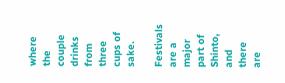where the couple drinks from three cups of sake.

Festivals are a major part of Shinto, and there are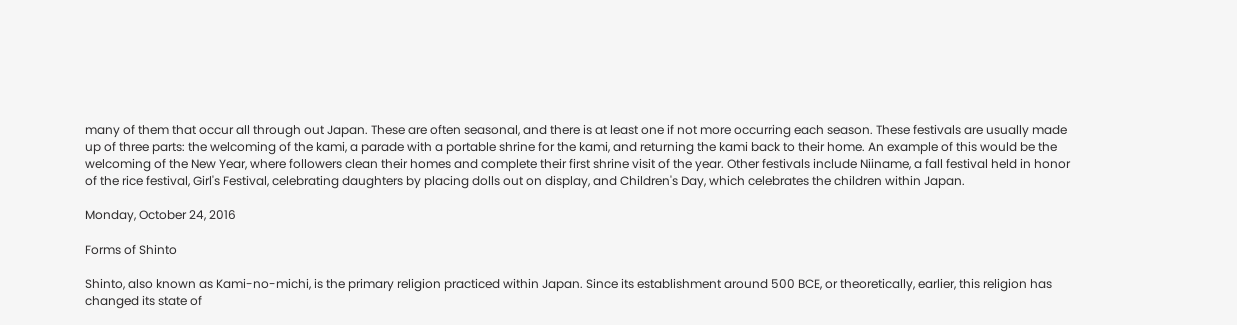many of them that occur all through out Japan. These are often seasonal, and there is at least one if not more occurring each season. These festivals are usually made up of three parts: the welcoming of the kami, a parade with a portable shrine for the kami, and returning the kami back to their home. An example of this would be the welcoming of the New Year, where followers clean their homes and complete their first shrine visit of the year. Other festivals include Niiname, a fall festival held in honor of the rice festival, Girl's Festival, celebrating daughters by placing dolls out on display, and Children's Day, which celebrates the children within Japan.

Monday, October 24, 2016

Forms of Shinto

Shinto, also known as Kami-no-michi, is the primary religion practiced within Japan. Since its establishment around 500 BCE, or theoretically, earlier, this religion has changed its state of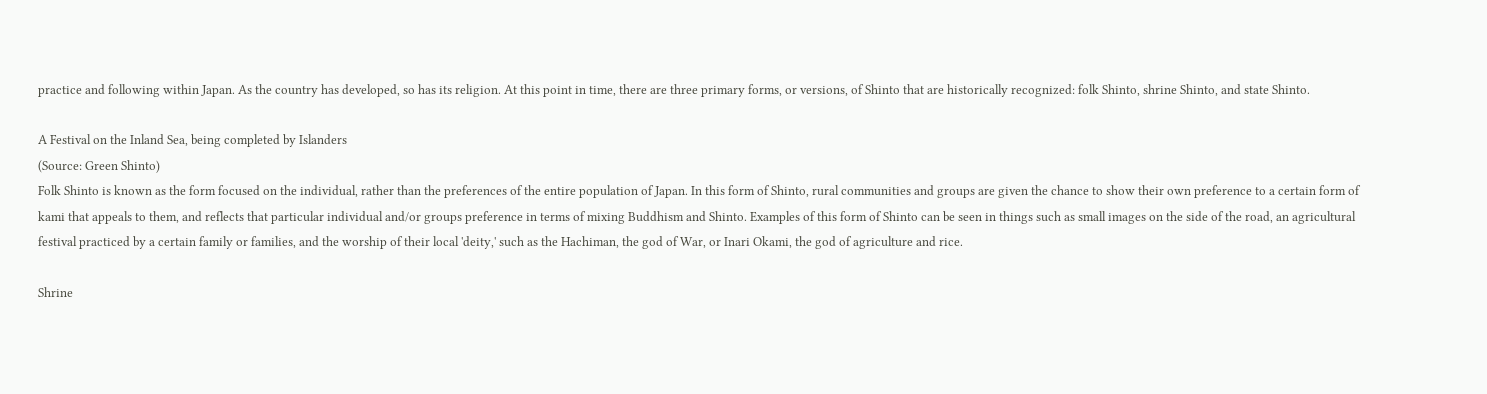practice and following within Japan. As the country has developed, so has its religion. At this point in time, there are three primary forms, or versions, of Shinto that are historically recognized: folk Shinto, shrine Shinto, and state Shinto.

A Festival on the Inland Sea, being completed by Islanders
(Source: Green Shinto)
Folk Shinto is known as the form focused on the individual, rather than the preferences of the entire population of Japan. In this form of Shinto, rural communities and groups are given the chance to show their own preference to a certain form of kami that appeals to them, and reflects that particular individual and/or groups preference in terms of mixing Buddhism and Shinto. Examples of this form of Shinto can be seen in things such as small images on the side of the road, an agricultural festival practiced by a certain family or families, and the worship of their local 'deity,' such as the Hachiman, the god of War, or Inari Okami, the god of agriculture and rice.

Shrine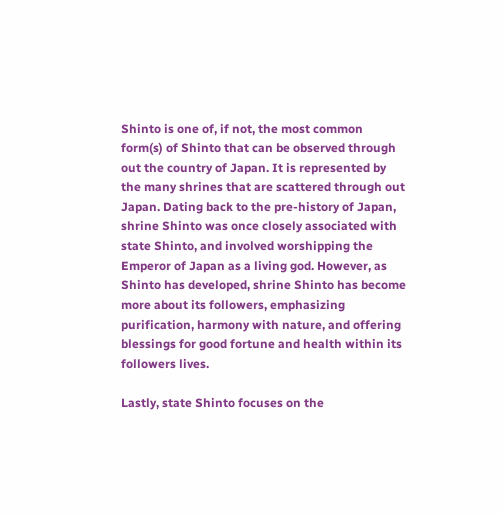Shinto is one of, if not, the most common form(s) of Shinto that can be observed through out the country of Japan. It is represented by the many shrines that are scattered through out Japan. Dating back to the pre-history of Japan, shrine Shinto was once closely associated with state Shinto, and involved worshipping the Emperor of Japan as a living god. However, as Shinto has developed, shrine Shinto has become more about its followers, emphasizing purification, harmony with nature, and offering blessings for good fortune and health within its followers lives.

Lastly, state Shinto focuses on the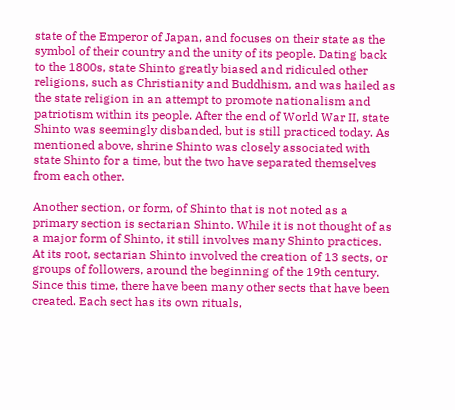state of the Emperor of Japan, and focuses on their state as the symbol of their country and the unity of its people. Dating back to the 1800s, state Shinto greatly biased and ridiculed other religions, such as Christianity and Buddhism, and was hailed as the state religion in an attempt to promote nationalism and patriotism within its people. After the end of World War II, state Shinto was seemingly disbanded, but is still practiced today. As mentioned above, shrine Shinto was closely associated with state Shinto for a time, but the two have separated themselves from each other.

Another section, or form, of Shinto that is not noted as a primary section is sectarian Shinto. While it is not thought of as a major form of Shinto, it still involves many Shinto practices. At its root, sectarian Shinto involved the creation of 13 sects, or groups of followers, around the beginning of the 19th century. Since this time, there have been many other sects that have been created. Each sect has its own rituals,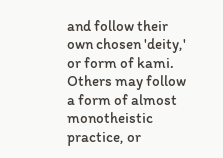and follow their own chosen 'deity,' or form of kami. Others may follow a form of almost monotheistic practice, or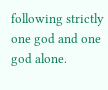following strictly one god and one god alone.